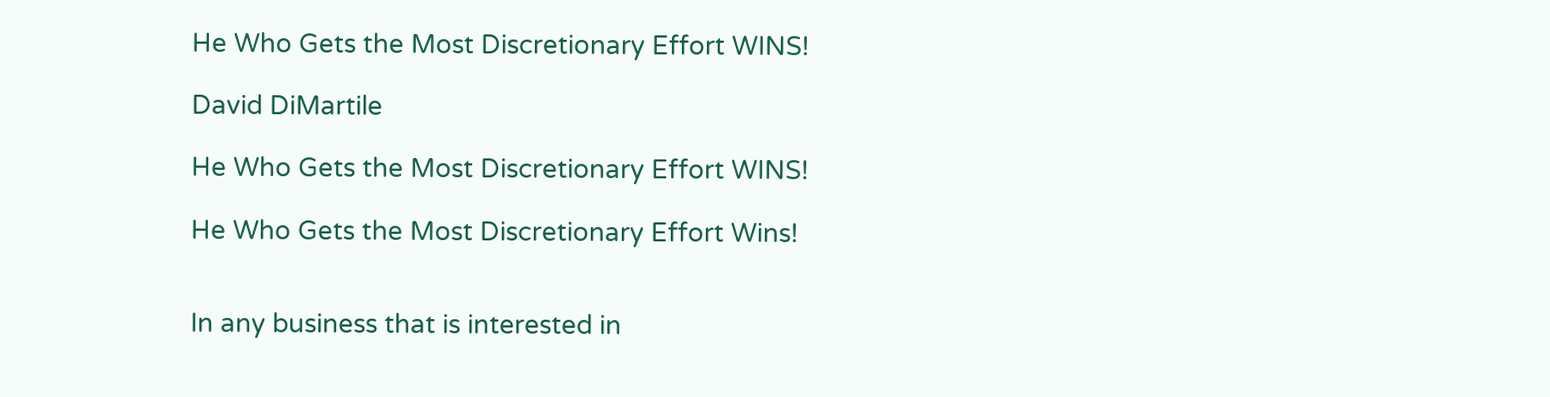He Who Gets the Most Discretionary Effort WINS!

David DiMartile

He Who Gets the Most Discretionary Effort WINS!

He Who Gets the Most Discretionary Effort Wins!


In any business that is interested in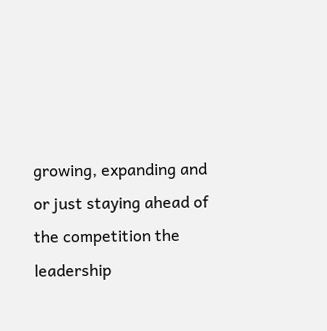growing, expanding and or just staying ahead of the competition the leadership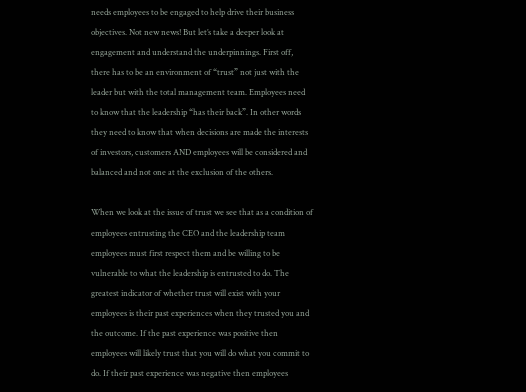needs employees to be engaged to help drive their business objectives. Not new news! But let’s take a deeper look at engagement and understand the underpinnings. First off, there has to be an environment of “trust” not just with the leader but with the total management team. Employees need to know that the leadership “has their back”. In other words they need to know that when decisions are made the interests of investors, customers AND employees will be considered and balanced and not one at the exclusion of the others.

When we look at the issue of trust we see that as a condition of employees entrusting the CEO and the leadership team employees must first respect them and be willing to be vulnerable to what the leadership is entrusted to do. The greatest indicator of whether trust will exist with your employees is their past experiences when they trusted you and the outcome. If the past experience was positive then employees will likely trust that you will do what you commit to do. If their past experience was negative then employees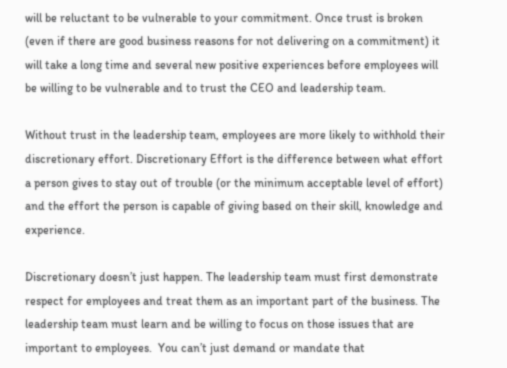will be reluctant to be vulnerable to your commitment. Once trust is broken (even if there are good business reasons for not delivering on a commitment) it will take a long time and several new positive experiences before employees will be willing to be vulnerable and to trust the CEO and leadership team.

Without trust in the leadership team, employees are more likely to withhold their discretionary effort. Discretionary Effort is the difference between what effort a person gives to stay out of trouble (or the minimum acceptable level of effort) and the effort the person is capable of giving based on their skill, knowledge and experience.

Discretionary doesn’t just happen. The leadership team must first demonstrate respect for employees and treat them as an important part of the business. The leadership team must learn and be willing to focus on those issues that are important to employees.  You can’t just demand or mandate that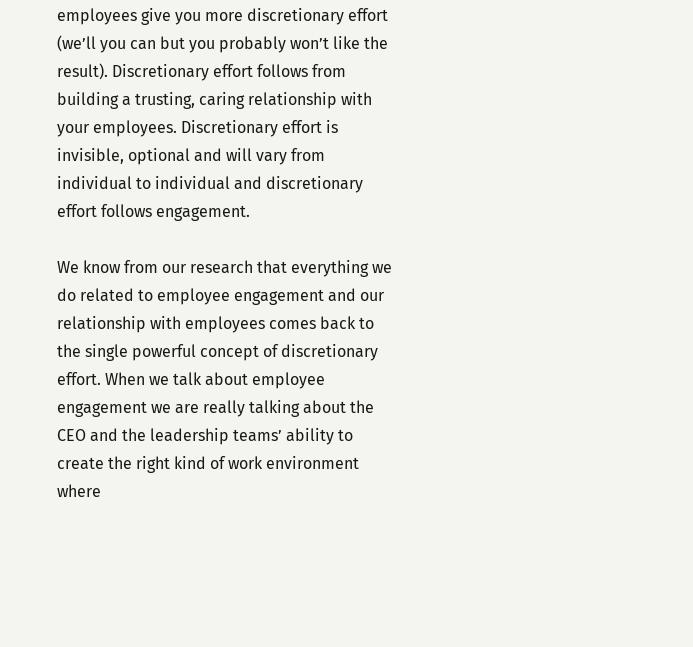employees give you more discretionary effort (we’ll you can but you probably won’t like the result). Discretionary effort follows from building a trusting, caring relationship with your employees. Discretionary effort is invisible, optional and will vary from individual to individual and discretionary effort follows engagement.

We know from our research that everything we do related to employee engagement and our relationship with employees comes back to the single powerful concept of discretionary effort. When we talk about employee engagement we are really talking about the CEO and the leadership teams’ ability to create the right kind of work environment where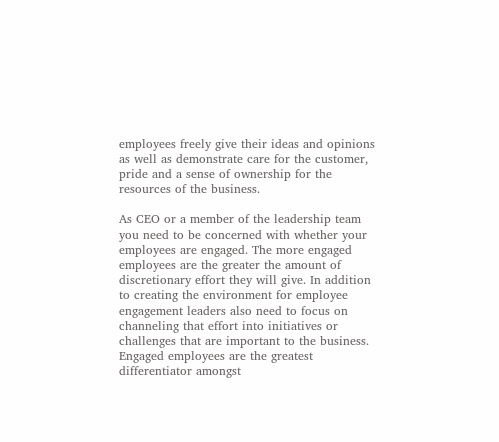employees freely give their ideas and opinions as well as demonstrate care for the customer, pride and a sense of ownership for the resources of the business.

As CEO or a member of the leadership team you need to be concerned with whether your employees are engaged. The more engaged employees are the greater the amount of discretionary effort they will give. In addition to creating the environment for employee engagement leaders also need to focus on channeling that effort into initiatives or challenges that are important to the business. Engaged employees are the greatest differentiator amongst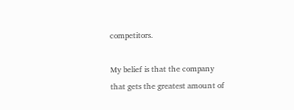competitors.

My belief is that the company that gets the greatest amount of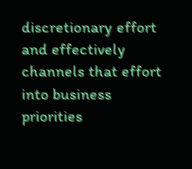discretionary effort and effectively channels that effort into business priorities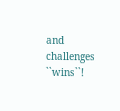and challenges ``wins``!